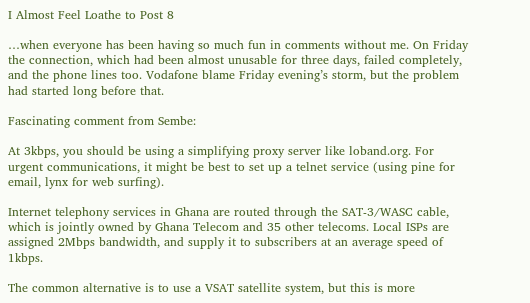I Almost Feel Loathe to Post 8

…when everyone has been having so much fun in comments without me. On Friday the connection, which had been almost unusable for three days, failed completely, and the phone lines too. Vodafone blame Friday evening’s storm, but the problem had started long before that.

Fascinating comment from Sembe:

At 3kbps, you should be using a simplifying proxy server like loband.org. For urgent communications, it might be best to set up a telnet service (using pine for email, lynx for web surfing).

Internet telephony services in Ghana are routed through the SAT-3/WASC cable, which is jointly owned by Ghana Telecom and 35 other telecoms. Local ISPs are assigned 2Mbps bandwidth, and supply it to subscribers at an average speed of 1kbps.

The common alternative is to use a VSAT satellite system, but this is more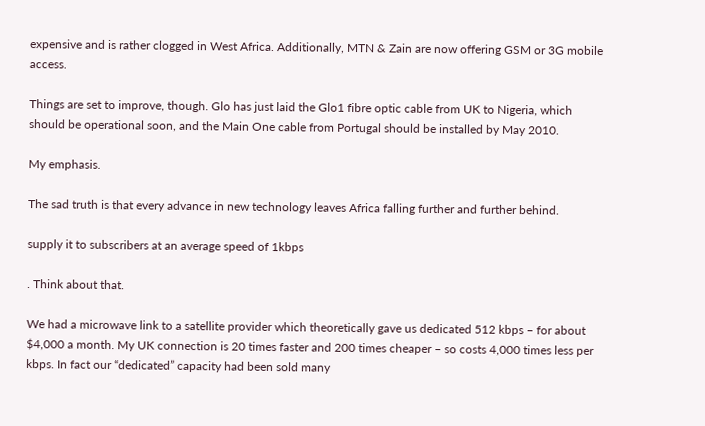expensive and is rather clogged in West Africa. Additionally, MTN & Zain are now offering GSM or 3G mobile access.

Things are set to improve, though. Glo has just laid the Glo1 fibre optic cable from UK to Nigeria, which should be operational soon, and the Main One cable from Portugal should be installed by May 2010.

My emphasis.

The sad truth is that every advance in new technology leaves Africa falling further and further behind.

supply it to subscribers at an average speed of 1kbps

. Think about that.

We had a microwave link to a satellite provider which theoretically gave us dedicated 512 kbps – for about $4,000 a month. My UK connection is 20 times faster and 200 times cheaper – so costs 4,000 times less per kbps. In fact our “dedicated” capacity had been sold many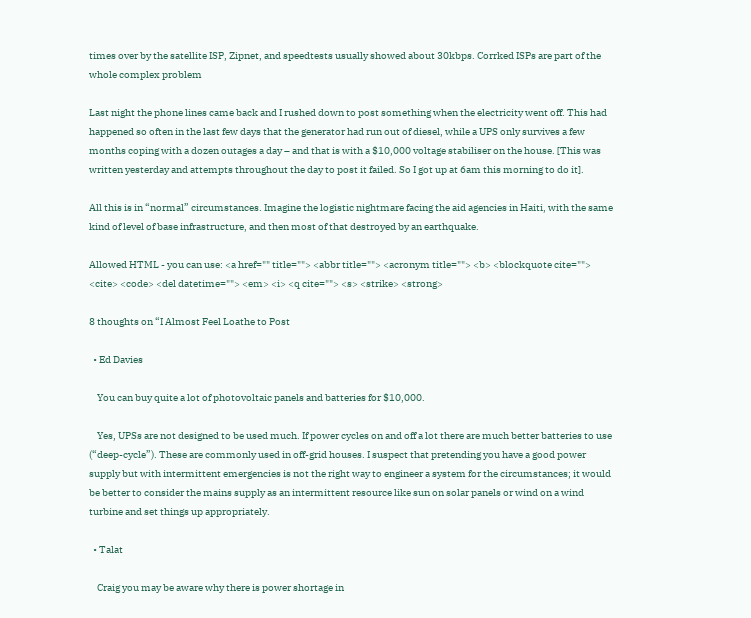times over by the satellite ISP, Zipnet, and speedtests usually showed about 30kbps. Corrked ISPs are part of the whole complex problem

Last night the phone lines came back and I rushed down to post something when the electricity went off. This had happened so often in the last few days that the generator had run out of diesel, while a UPS only survives a few months coping with a dozen outages a day – and that is with a $10,000 voltage stabiliser on the house. [This was written yesterday and attempts throughout the day to post it failed. So I got up at 6am this morning to do it].

All this is in “normal” circumstances. Imagine the logistic nightmare facing the aid agencies in Haiti, with the same kind of level of base infrastructure, and then most of that destroyed by an earthquake.

Allowed HTML - you can use: <a href="" title=""> <abbr title=""> <acronym title=""> <b> <blockquote cite=""> <cite> <code> <del datetime=""> <em> <i> <q cite=""> <s> <strike> <strong>

8 thoughts on “I Almost Feel Loathe to Post

  • Ed Davies

    You can buy quite a lot of photovoltaic panels and batteries for $10,000.

    Yes, UPSs are not designed to be used much. If power cycles on and off a lot there are much better batteries to use (“deep-cycle”). These are commonly used in off-grid houses. I suspect that pretending you have a good power supply but with intermittent emergencies is not the right way to engineer a system for the circumstances; it would be better to consider the mains supply as an intermittent resource like sun on solar panels or wind on a wind turbine and set things up appropriately.

  • Talat

    Craig you may be aware why there is power shortage in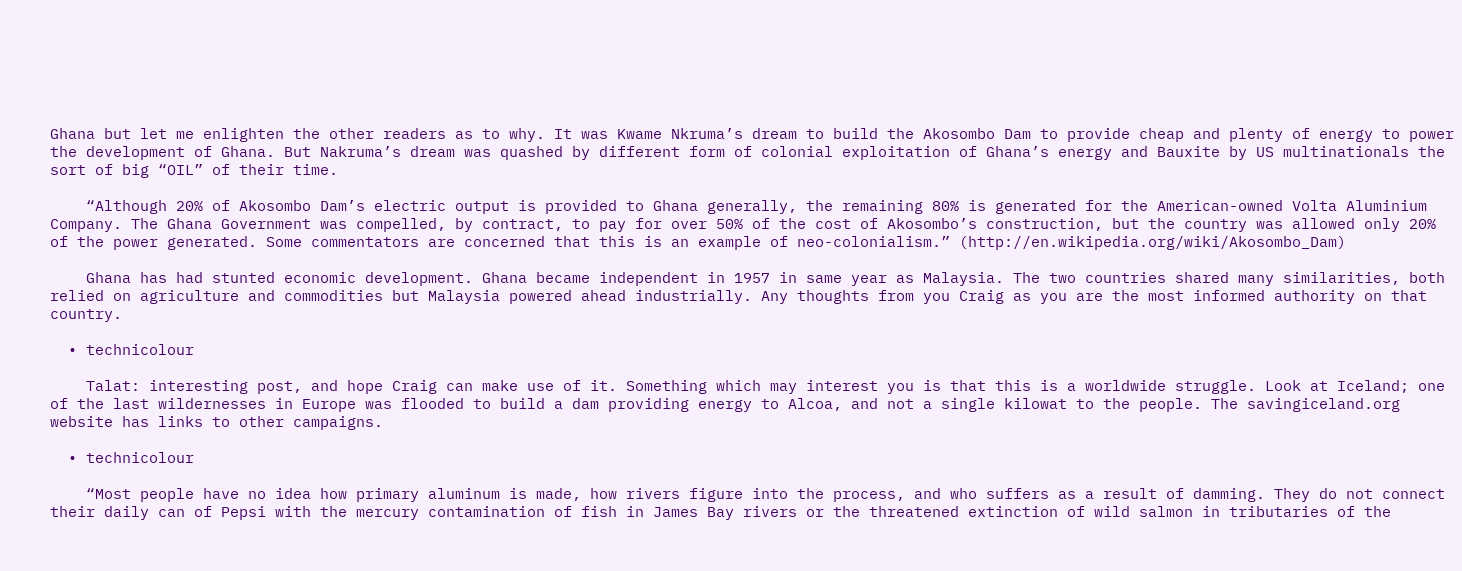Ghana but let me enlighten the other readers as to why. It was Kwame Nkruma’s dream to build the Akosombo Dam to provide cheap and plenty of energy to power the development of Ghana. But Nakruma’s dream was quashed by different form of colonial exploitation of Ghana’s energy and Bauxite by US multinationals the sort of big “OIL” of their time.

    “Although 20% of Akosombo Dam’s electric output is provided to Ghana generally, the remaining 80% is generated for the American-owned Volta Aluminium Company. The Ghana Government was compelled, by contract, to pay for over 50% of the cost of Akosombo’s construction, but the country was allowed only 20% of the power generated. Some commentators are concerned that this is an example of neo-colonialism.” (http://en.wikipedia.org/wiki/Akosombo_Dam)

    Ghana has had stunted economic development. Ghana became independent in 1957 in same year as Malaysia. The two countries shared many similarities, both relied on agriculture and commodities but Malaysia powered ahead industrially. Any thoughts from you Craig as you are the most informed authority on that country.

  • technicolour

    Talat: interesting post, and hope Craig can make use of it. Something which may interest you is that this is a worldwide struggle. Look at Iceland; one of the last wildernesses in Europe was flooded to build a dam providing energy to Alcoa, and not a single kilowat to the people. The savingiceland.org website has links to other campaigns.

  • technicolour

    “Most people have no idea how primary aluminum is made, how rivers figure into the process, and who suffers as a result of damming. They do not connect their daily can of Pepsi with the mercury contamination of fish in James Bay rivers or the threatened extinction of wild salmon in tributaries of the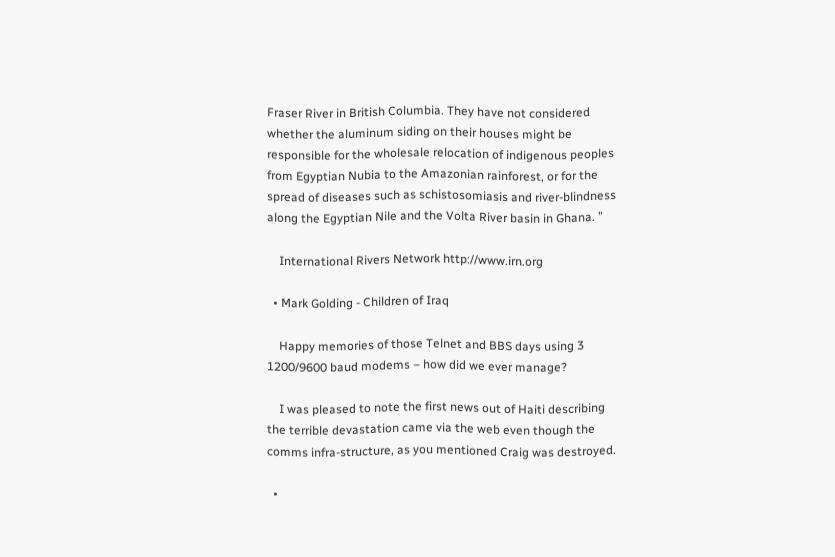Fraser River in British Columbia. They have not considered whether the aluminum siding on their houses might be responsible for the wholesale relocation of indigenous peoples from Egyptian Nubia to the Amazonian rainforest, or for the spread of diseases such as schistosomiasis and river-blindness along the Egyptian Nile and the Volta River basin in Ghana. ”

    International Rivers Network http://www.irn.org

  • Mark Golding - Children of Iraq

    Happy memories of those Telnet and BBS days using 3 1200/9600 baud modems – how did we ever manage?

    I was pleased to note the first news out of Haiti describing the terrible devastation came via the web even though the comms infra-structure, as you mentioned Craig was destroyed.

  •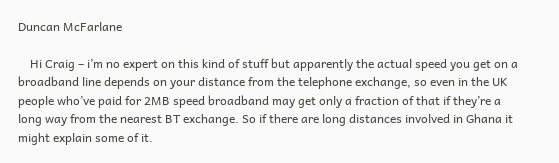Duncan McFarlane

    Hi Craig – i’m no expert on this kind of stuff but apparently the actual speed you get on a broadband line depends on your distance from the telephone exchange, so even in the UK people who’ve paid for 2MB speed broadband may get only a fraction of that if they’re a long way from the nearest BT exchange. So if there are long distances involved in Ghana it might explain some of it.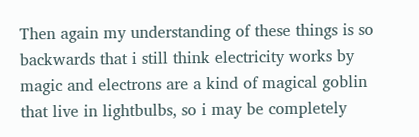Then again my understanding of these things is so backwards that i still think electricity works by magic and electrons are a kind of magical goblin that live in lightbulbs, so i may be completely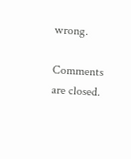wrong.

Comments are closed.